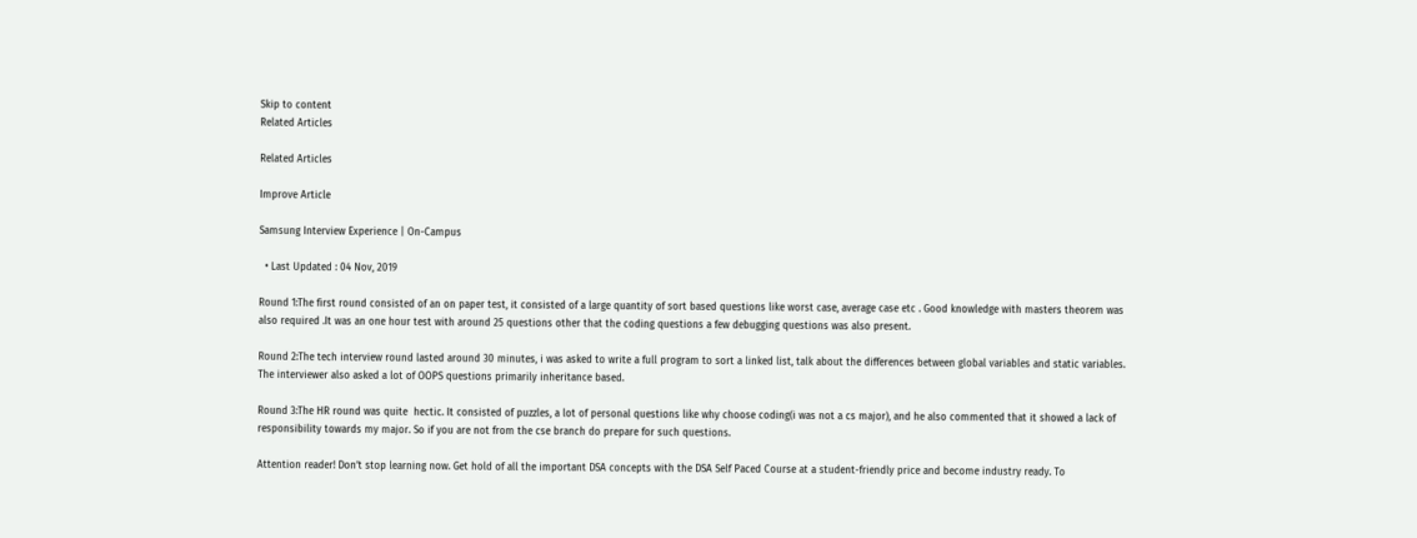Skip to content
Related Articles

Related Articles

Improve Article

Samsung Interview Experience | On-Campus

  • Last Updated : 04 Nov, 2019

Round 1:The first round consisted of an on paper test, it consisted of a large quantity of sort based questions like worst case, average case etc . Good knowledge with masters theorem was also required .It was an one hour test with around 25 questions other that the coding questions a few debugging questions was also present.

Round 2:The tech interview round lasted around 30 minutes, i was asked to write a full program to sort a linked list, talk about the differences between global variables and static variables. The interviewer also asked a lot of OOPS questions primarily inheritance based.

Round 3:The HR round was quite  hectic. It consisted of puzzles, a lot of personal questions like why choose coding(i was not a cs major), and he also commented that it showed a lack of responsibility towards my major. So if you are not from the cse branch do prepare for such questions.

Attention reader! Don’t stop learning now. Get hold of all the important DSA concepts with the DSA Self Paced Course at a student-friendly price and become industry ready. To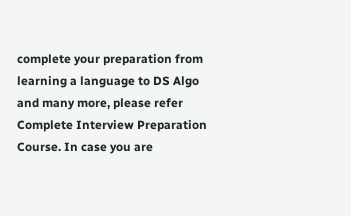complete your preparation from learning a language to DS Algo and many more, please refer Complete Interview Preparation Course. In case you are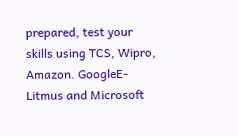prepared, test your skills using TCS, Wipro, Amazon. GoogleE-Litmus and Microsoft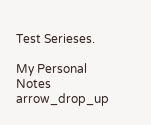Test Serieses.

My Personal Notes arrow_drop_up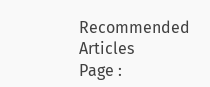Recommended Articles
Page :